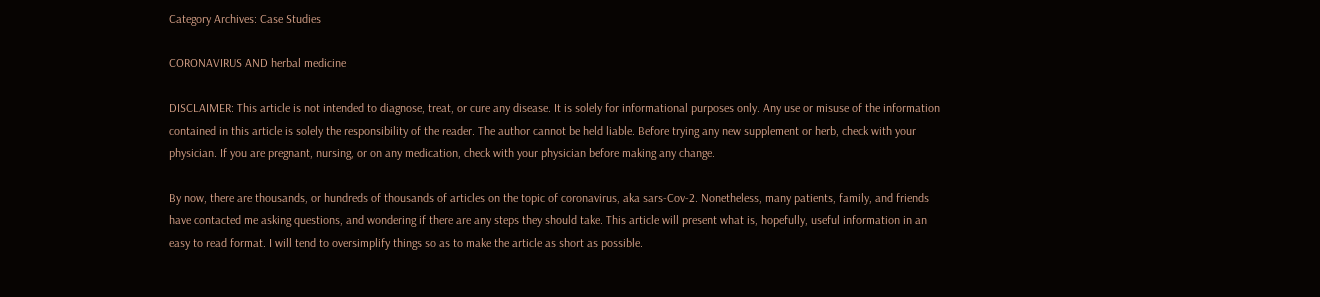Category Archives: Case Studies

CORONAVIRUS AND herbal medicine

DISCLAIMER: This article is not intended to diagnose, treat, or cure any disease. It is solely for informational purposes only. Any use or misuse of the information contained in this article is solely the responsibility of the reader. The author cannot be held liable. Before trying any new supplement or herb, check with your physician. If you are pregnant, nursing, or on any medication, check with your physician before making any change.

By now, there are thousands, or hundreds of thousands of articles on the topic of coronavirus, aka sars-Cov-2. Nonetheless, many patients, family, and friends have contacted me asking questions, and wondering if there are any steps they should take. This article will present what is, hopefully, useful information in an easy to read format. I will tend to oversimplify things so as to make the article as short as possible.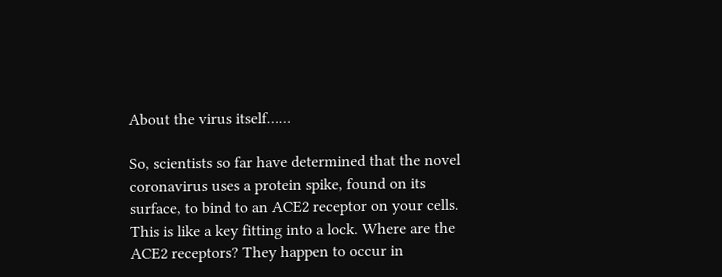About the virus itself……

So, scientists so far have determined that the novel coronavirus uses a protein spike, found on its surface, to bind to an ACE2 receptor on your cells. This is like a key fitting into a lock. Where are the ACE2 receptors? They happen to occur in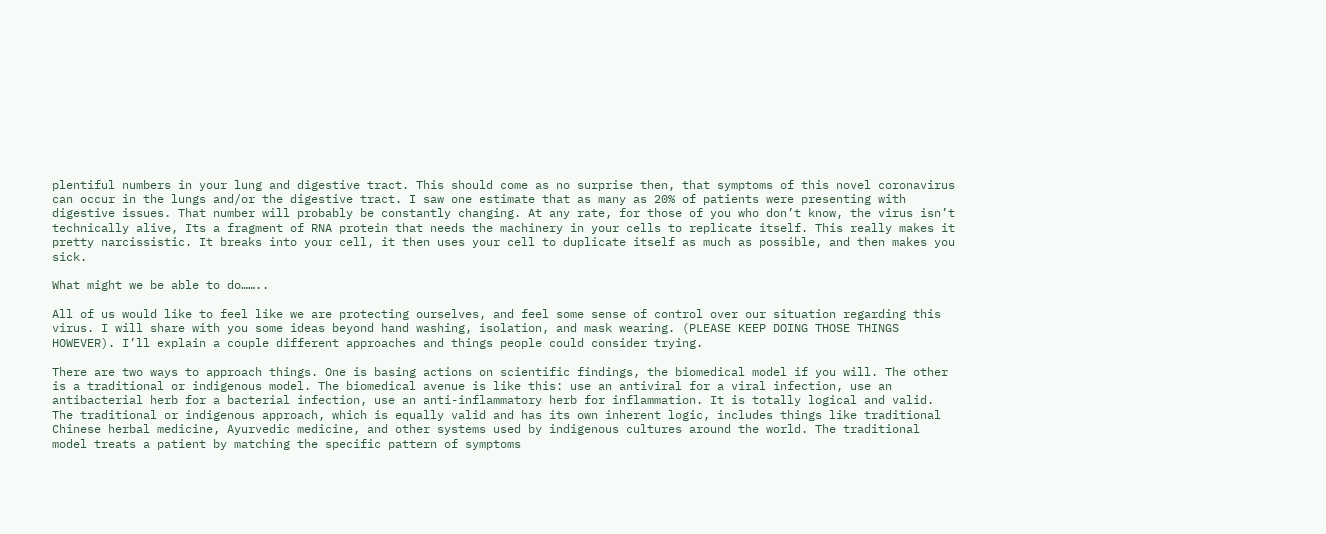plentiful numbers in your lung and digestive tract. This should come as no surprise then, that symptoms of this novel coronavirus can occur in the lungs and/or the digestive tract. I saw one estimate that as many as 20% of patients were presenting with digestive issues. That number will probably be constantly changing. At any rate, for those of you who don’t know, the virus isn’t technically alive, Its a fragment of RNA protein that needs the machinery in your cells to replicate itself. This really makes it pretty narcissistic. It breaks into your cell, it then uses your cell to duplicate itself as much as possible, and then makes you sick.

What might we be able to do……..

All of us would like to feel like we are protecting ourselves, and feel some sense of control over our situation regarding this virus. I will share with you some ideas beyond hand washing, isolation, and mask wearing. (PLEASE KEEP DOING THOSE THINGS HOWEVER). I’ll explain a couple different approaches and things people could consider trying.

There are two ways to approach things. One is basing actions on scientific findings, the biomedical model if you will. The other is a traditional or indigenous model. The biomedical avenue is like this: use an antiviral for a viral infection, use an antibacterial herb for a bacterial infection, use an anti-inflammatory herb for inflammation. It is totally logical and valid. The traditional or indigenous approach, which is equally valid and has its own inherent logic, includes things like traditional Chinese herbal medicine, Ayurvedic medicine, and other systems used by indigenous cultures around the world. The traditional model treats a patient by matching the specific pattern of symptoms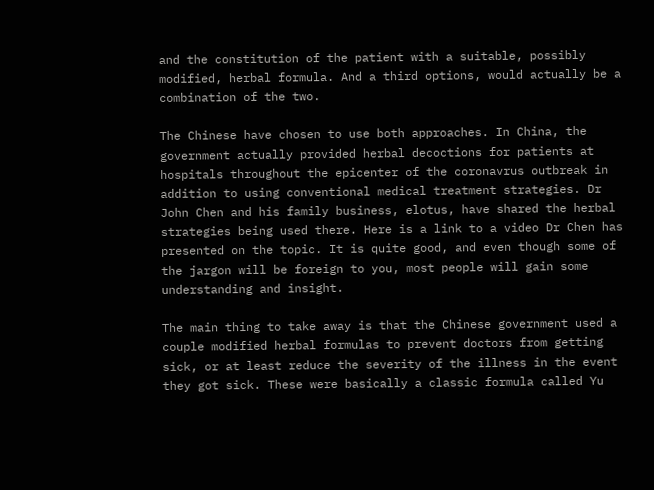and the constitution of the patient with a suitable, possibly modified, herbal formula. And a third options, would actually be a combination of the two.

The Chinese have chosen to use both approaches. In China, the government actually provided herbal decoctions for patients at hospitals throughout the epicenter of the coronavrus outbreak in addition to using conventional medical treatment strategies. Dr John Chen and his family business, elotus, have shared the herbal strategies being used there. Here is a link to a video Dr Chen has presented on the topic. It is quite good, and even though some of the jargon will be foreign to you, most people will gain some understanding and insight.

The main thing to take away is that the Chinese government used a couple modified herbal formulas to prevent doctors from getting sick, or at least reduce the severity of the illness in the event they got sick. These were basically a classic formula called Yu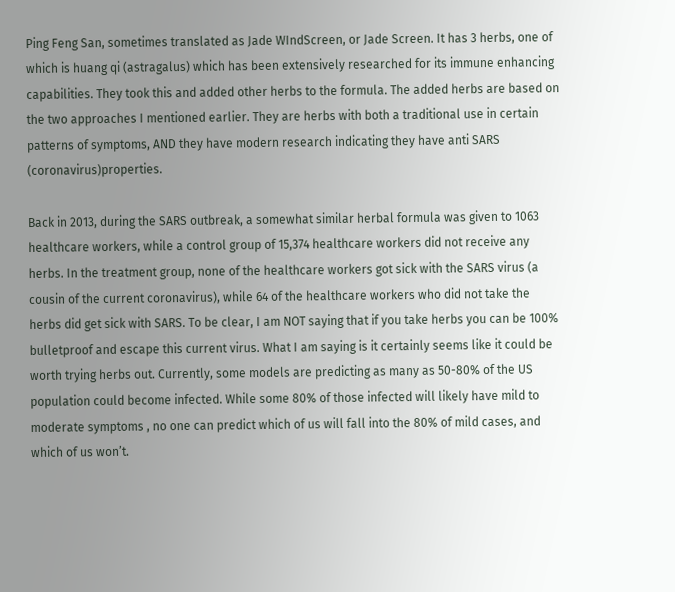Ping Feng San, sometimes translated as Jade WIndScreen, or Jade Screen. It has 3 herbs, one of which is huang qi (astragalus) which has been extensively researched for its immune enhancing capabilities. They took this and added other herbs to the formula. The added herbs are based on the two approaches I mentioned earlier. They are herbs with both a traditional use in certain patterns of symptoms, AND they have modern research indicating they have anti SARS (coronavirus)properties.

Back in 2013, during the SARS outbreak, a somewhat similar herbal formula was given to 1063 healthcare workers, while a control group of 15,374 healthcare workers did not receive any herbs. In the treatment group, none of the healthcare workers got sick with the SARS virus (a cousin of the current coronavirus), while 64 of the healthcare workers who did not take the herbs did get sick with SARS. To be clear, I am NOT saying that if you take herbs you can be 100% bulletproof and escape this current virus. What I am saying is it certainly seems like it could be worth trying herbs out. Currently, some models are predicting as many as 50-80% of the US population could become infected. While some 80% of those infected will likely have mild to moderate symptoms , no one can predict which of us will fall into the 80% of mild cases, and which of us won’t.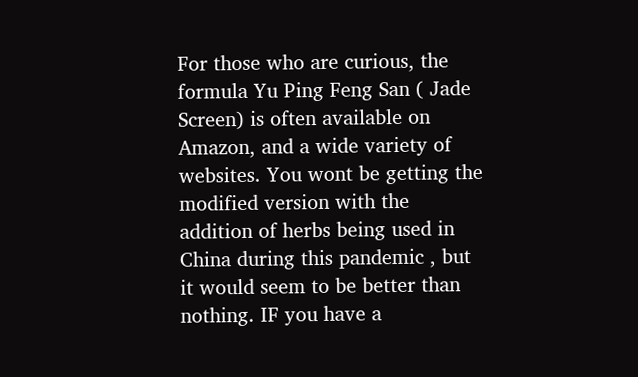For those who are curious, the formula Yu Ping Feng San ( Jade Screen) is often available on Amazon, and a wide variety of websites. You wont be getting the modified version with the addition of herbs being used in China during this pandemic , but it would seem to be better than nothing. IF you have a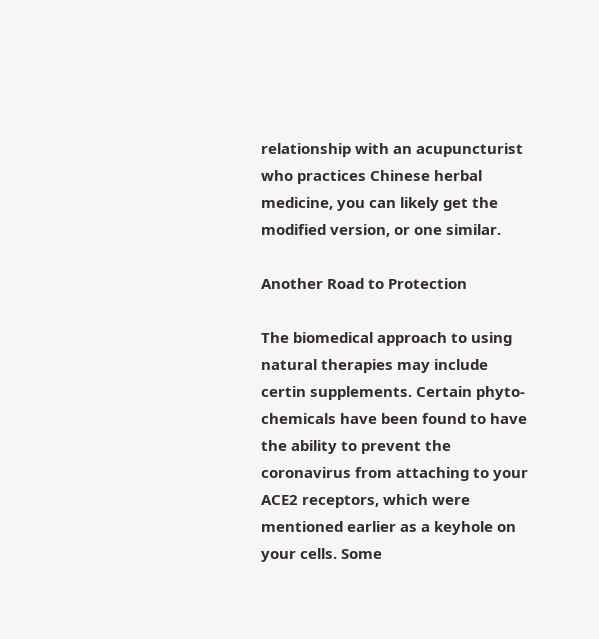relationship with an acupuncturist who practices Chinese herbal medicine, you can likely get the modified version, or one similar.

Another Road to Protection

The biomedical approach to using natural therapies may include certin supplements. Certain phyto-chemicals have been found to have the ability to prevent the coronavirus from attaching to your ACE2 receptors, which were mentioned earlier as a keyhole on your cells. Some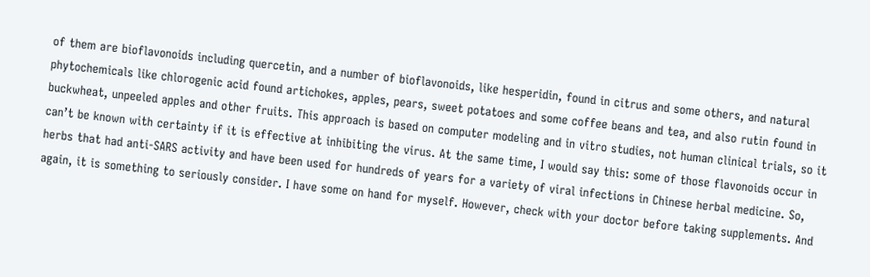of them are bioflavonoids including quercetin, and a number of bioflavonoids, like hesperidin, found in citrus and some others, and natural phytochemicals like chlorogenic acid found artichokes, apples, pears, sweet potatoes and some coffee beans and tea, and also rutin found in buckwheat, unpeeled apples and other fruits. This approach is based on computer modeling and in vitro studies, not human clinical trials, so it can’t be known with certainty if it is effective at inhibiting the virus. At the same time, I would say this: some of those flavonoids occur in herbs that had anti-SARS activity and have been used for hundreds of years for a variety of viral infections in Chinese herbal medicine. So, again, it is something to seriously consider. I have some on hand for myself. However, check with your doctor before taking supplements. And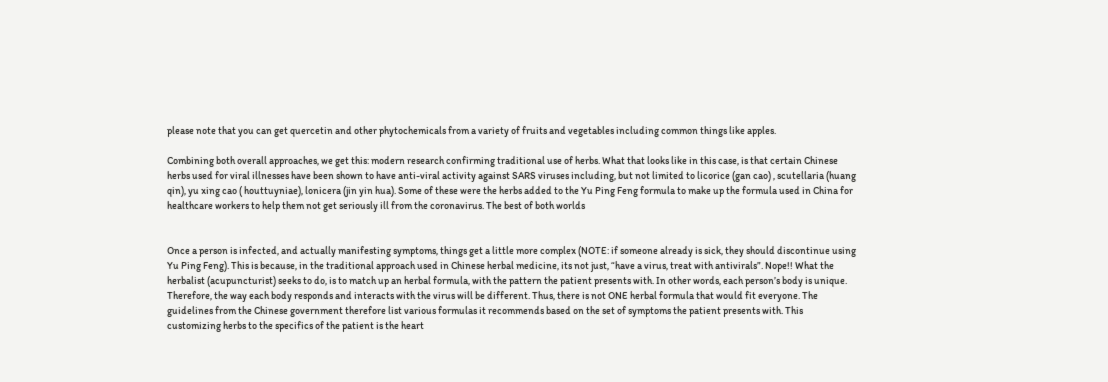please note that you can get quercetin and other phytochemicals from a variety of fruits and vegetables including common things like apples.

Combining both overall approaches, we get this: modern research confirming traditional use of herbs. What that looks like in this case, is that certain Chinese herbs used for viral illnesses have been shown to have anti-viral activity against SARS viruses including, but not limited to licorice (gan cao) , scutellaria (huang qin), yu xing cao ( houttuyniae), lonicera (jin yin hua). Some of these were the herbs added to the Yu Ping Feng formula to make up the formula used in China for healthcare workers to help them not get seriously ill from the coronavirus. The best of both worlds


Once a person is infected, and actually manifesting symptoms, things get a little more complex (NOTE: if someone already is sick, they should discontinue using Yu Ping Feng). This is because, in the traditional approach used in Chinese herbal medicine, its not just, “have a virus, treat with antivirals”. Nope!! What the herbalist (acupuncturist) seeks to do, is to match up an herbal formula, with the pattern the patient presents with. In other words, each person’s body is unique. Therefore, the way each body responds and interacts with the virus will be different. Thus, there is not ONE herbal formula that would fit everyone. The guidelines from the Chinese government therefore list various formulas it recommends based on the set of symptoms the patient presents with. This customizing herbs to the specifics of the patient is the heart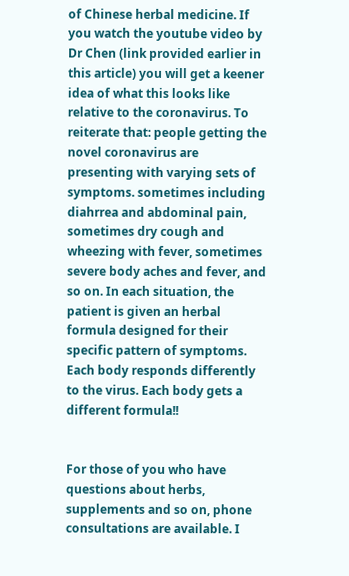of Chinese herbal medicine. If you watch the youtube video by Dr Chen (link provided earlier in this article) you will get a keener idea of what this looks like relative to the coronavirus. To reiterate that: people getting the novel coronavirus are presenting with varying sets of symptoms. sometimes including diahrrea and abdominal pain, sometimes dry cough and wheezing with fever, sometimes severe body aches and fever, and so on. In each situation, the patient is given an herbal formula designed for their specific pattern of symptoms. Each body responds differently to the virus. Each body gets a different formula!!


For those of you who have questions about herbs, supplements and so on, phone consultations are available. I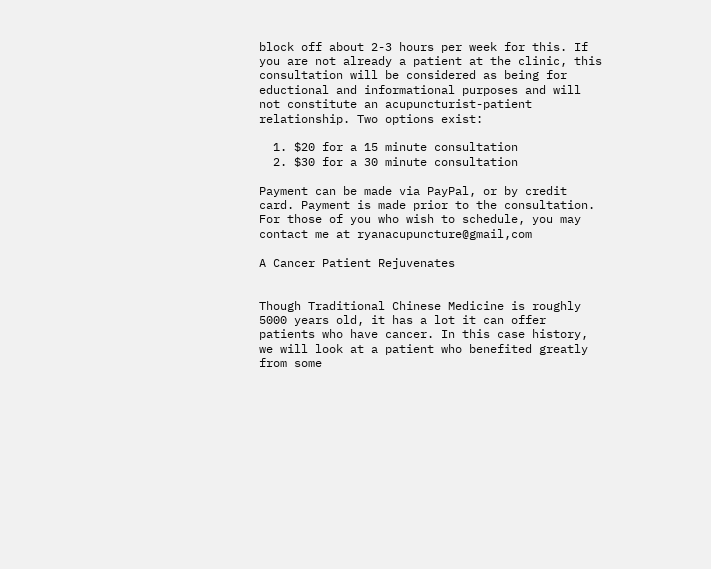block off about 2-3 hours per week for this. If you are not already a patient at the clinic, this consultation will be considered as being for eductional and informational purposes and will not constitute an acupuncturist-patient relationship. Two options exist:

  1. $20 for a 15 minute consultation
  2. $30 for a 30 minute consultation

Payment can be made via PayPal, or by credit card. Payment is made prior to the consultation. For those of you who wish to schedule, you may contact me at ryanacupuncture@gmail,com

A Cancer Patient Rejuvenates


Though Traditional Chinese Medicine is roughly 5000 years old, it has a lot it can offer patients who have cancer. In this case history, we will look at a patient who benefited greatly from some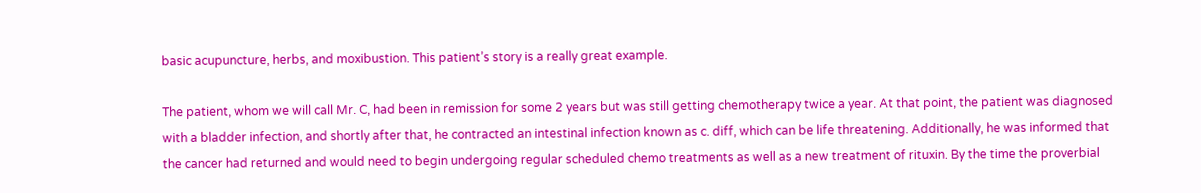basic acupuncture, herbs, and moxibustion. This patient’s story is a really great example.

The patient, whom we will call Mr. C, had been in remission for some 2 years but was still getting chemotherapy twice a year. At that point, the patient was diagnosed with a bladder infection, and shortly after that, he contracted an intestinal infection known as c. diff, which can be life threatening. Additionally, he was informed that the cancer had returned and would need to begin undergoing regular scheduled chemo treatments as well as a new treatment of rituxin. By the time the proverbial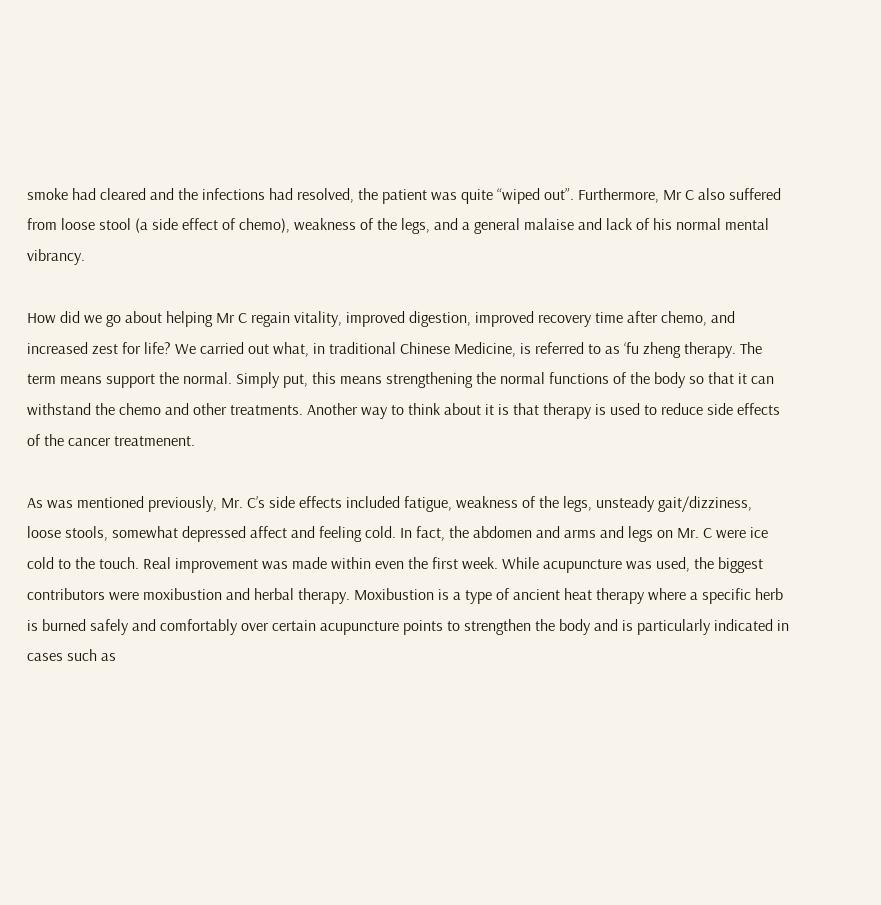smoke had cleared and the infections had resolved, the patient was quite “wiped out”. Furthermore, Mr C also suffered from loose stool (a side effect of chemo), weakness of the legs, and a general malaise and lack of his normal mental vibrancy.

How did we go about helping Mr C regain vitality, improved digestion, improved recovery time after chemo, and increased zest for life? We carried out what, in traditional Chinese Medicine, is referred to as ‘fu zheng therapy. The term means support the normal. Simply put, this means strengthening the normal functions of the body so that it can withstand the chemo and other treatments. Another way to think about it is that therapy is used to reduce side effects of the cancer treatmenent.

As was mentioned previously, Mr. C’s side effects included fatigue, weakness of the legs, unsteady gait/dizziness, loose stools, somewhat depressed affect and feeling cold. In fact, the abdomen and arms and legs on Mr. C were ice cold to the touch. Real improvement was made within even the first week. While acupuncture was used, the biggest contributors were moxibustion and herbal therapy. Moxibustion is a type of ancient heat therapy where a specific herb is burned safely and comfortably over certain acupuncture points to strengthen the body and is particularly indicated in cases such as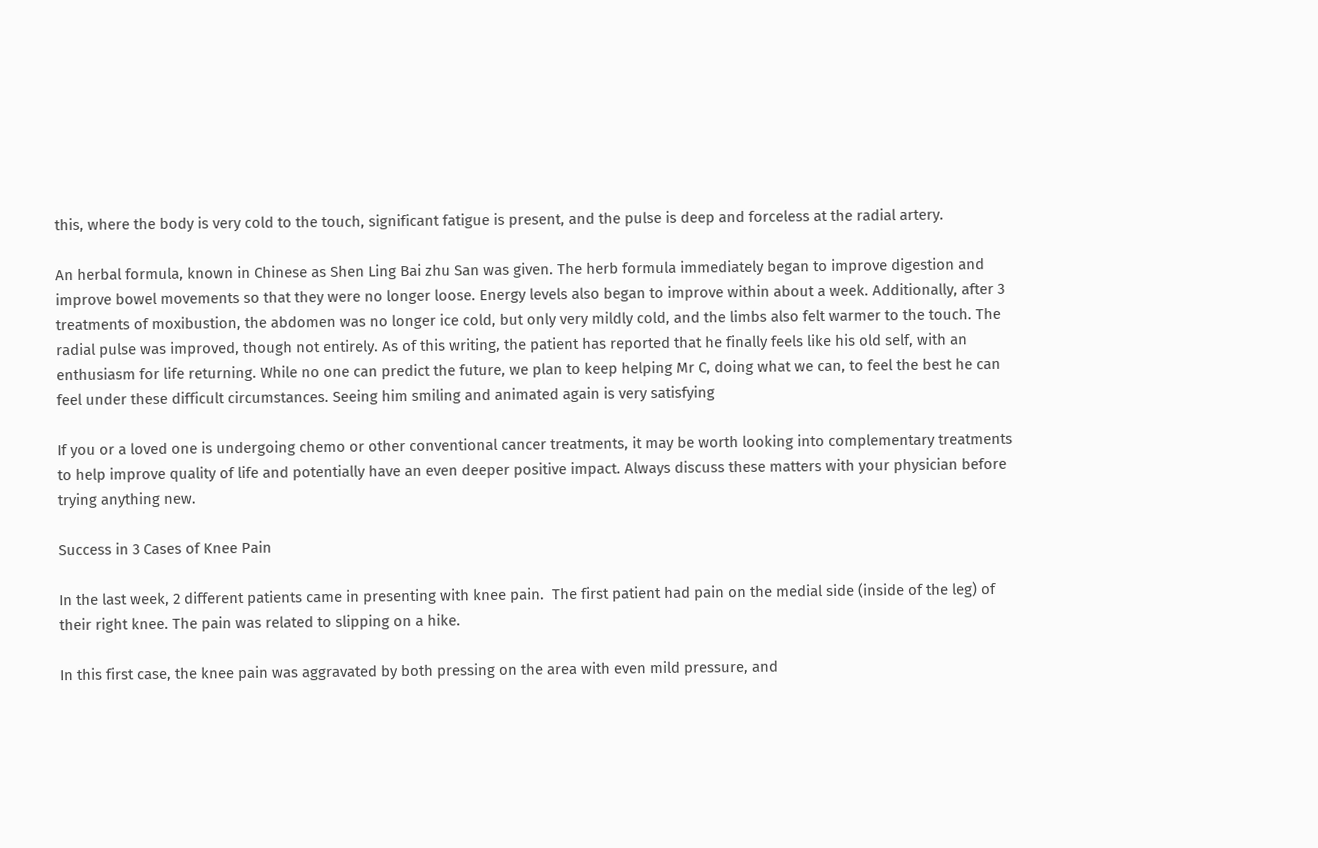this, where the body is very cold to the touch, significant fatigue is present, and the pulse is deep and forceless at the radial artery.

An herbal formula, known in Chinese as Shen Ling Bai zhu San was given. The herb formula immediately began to improve digestion and improve bowel movements so that they were no longer loose. Energy levels also began to improve within about a week. Additionally, after 3 treatments of moxibustion, the abdomen was no longer ice cold, but only very mildly cold, and the limbs also felt warmer to the touch. The radial pulse was improved, though not entirely. As of this writing, the patient has reported that he finally feels like his old self, with an enthusiasm for life returning. While no one can predict the future, we plan to keep helping Mr C, doing what we can, to feel the best he can feel under these difficult circumstances. Seeing him smiling and animated again is very satisfying

If you or a loved one is undergoing chemo or other conventional cancer treatments, it may be worth looking into complementary treatments to help improve quality of life and potentially have an even deeper positive impact. Always discuss these matters with your physician before trying anything new.

Success in 3 Cases of Knee Pain

In the last week, 2 different patients came in presenting with knee pain.  The first patient had pain on the medial side (inside of the leg) of their right knee. The pain was related to slipping on a hike.

In this first case, the knee pain was aggravated by both pressing on the area with even mild pressure, and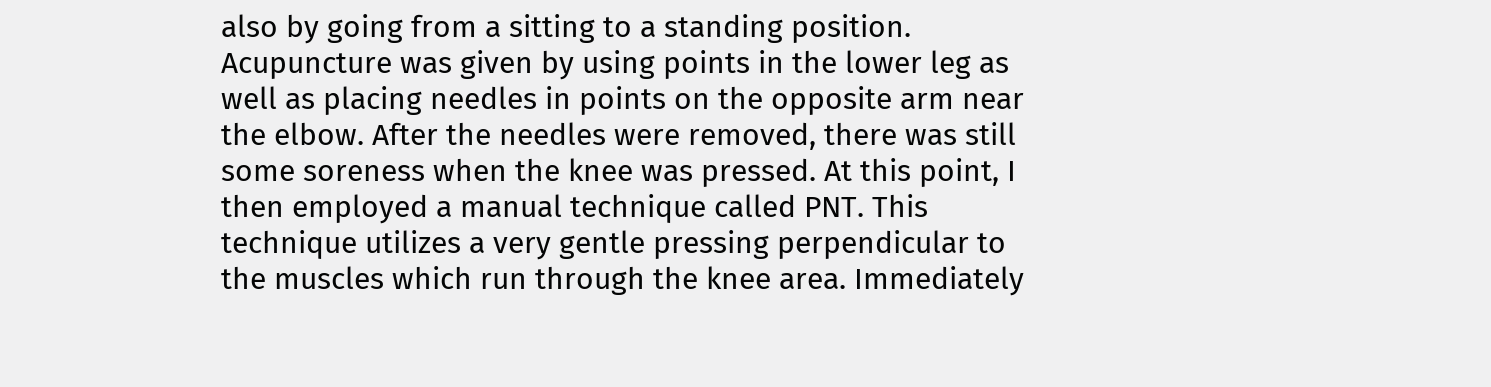also by going from a sitting to a standing position.  Acupuncture was given by using points in the lower leg as well as placing needles in points on the opposite arm near the elbow. After the needles were removed, there was still some soreness when the knee was pressed. At this point, I then employed a manual technique called PNT. This technique utilizes a very gentle pressing perpendicular to the muscles which run through the knee area. Immediately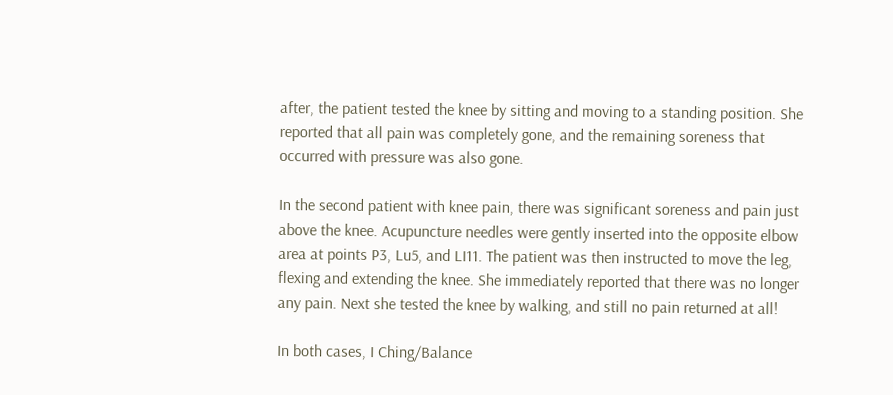after, the patient tested the knee by sitting and moving to a standing position. She reported that all pain was completely gone, and the remaining soreness that occurred with pressure was also gone.

In the second patient with knee pain, there was significant soreness and pain just above the knee. Acupuncture needles were gently inserted into the opposite elbow area at points P3, Lu5, and LI11. The patient was then instructed to move the leg, flexing and extending the knee. She immediately reported that there was no longer any pain. Next she tested the knee by walking, and still no pain returned at all!

In both cases, I Ching/Balance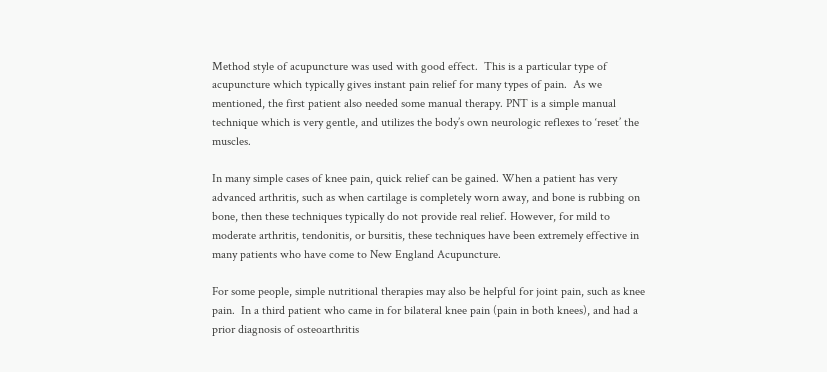Method style of acupuncture was used with good effect.  This is a particular type of acupuncture which typically gives instant pain relief for many types of pain.  As we mentioned, the first patient also needed some manual therapy. PNT is a simple manual technique which is very gentle, and utilizes the body’s own neurologic reflexes to ‘reset’ the muscles.

In many simple cases of knee pain, quick relief can be gained. When a patient has very advanced arthritis, such as when cartilage is completely worn away, and bone is rubbing on bone, then these techniques typically do not provide real relief. However, for mild to moderate arthritis, tendonitis, or bursitis, these techniques have been extremely effective in many patients who have come to New England Acupuncture.

For some people, simple nutritional therapies may also be helpful for joint pain, such as knee pain.  In a third patient who came in for bilateral knee pain (pain in both knees), and had a prior diagnosis of osteoarthritis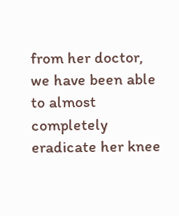from her doctor,  we have been able to almost completely eradicate her knee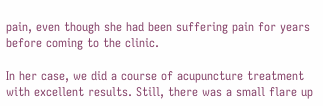pain, even though she had been suffering pain for years before coming to the clinic.

In her case, we did a course of acupuncture treatment with excellent results. Still, there was a small flare up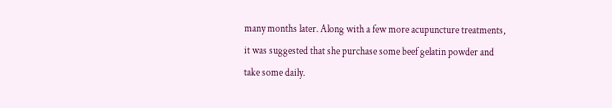many months later. Along with a few more acupuncture treatments, it was suggested that she purchase some beef gelatin powder and take some daily.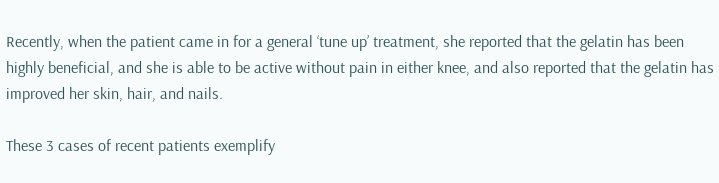Recently, when the patient came in for a general ‘tune up’ treatment, she reported that the gelatin has been highly beneficial, and she is able to be active without pain in either knee, and also reported that the gelatin has improved her skin, hair, and nails.

These 3 cases of recent patients exemplify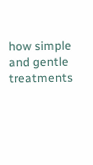how simple and gentle treatments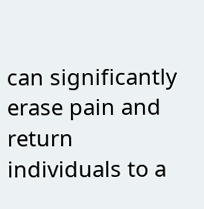can significantly erase pain and return individuals to a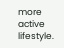more active lifestyle.